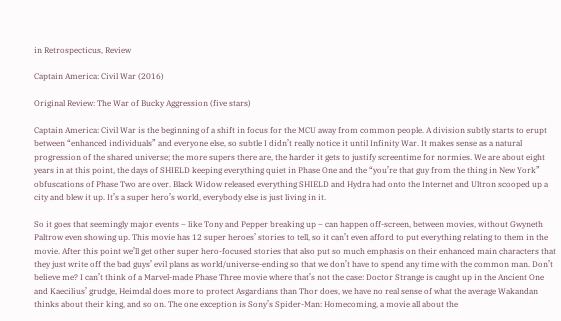in Retrospecticus, Review

Captain America: Civil War (2016)

Original Review: The War of Bucky Aggression (five stars)

Captain America: Civil War is the beginning of a shift in focus for the MCU away from common people. A division subtly starts to erupt between “enhanced individuals” and everyone else, so subtle I didn’t really notice it until Infinity War. It makes sense as a natural progression of the shared universe; the more supers there are, the harder it gets to justify screentime for normies. We are about eight years in at this point, the days of SHIELD keeping everything quiet in Phase One and the “you’re that guy from the thing in New York” obfuscations of Phase Two are over. Black Widow released everything SHIELD and Hydra had onto the Internet and Ultron scooped up a city and blew it up. It’s a super hero’s world, everybody else is just living in it.

So it goes that seemingly major events – like Tony and Pepper breaking up – can happen off-screen, between movies, without Gwyneth Paltrow even showing up. This movie has 12 super heroes’ stories to tell, so it can’t even afford to put everything relating to them in the movie. After this point we’ll get other super hero-focused stories that also put so much emphasis on their enhanced main characters that they just write off the bad guys’ evil plans as world/universe-ending so that we don’t have to spend any time with the common man. Don’t believe me? I can’t think of a Marvel-made Phase Three movie where that’s not the case: Doctor Strange is caught up in the Ancient One and Kaecilius’ grudge, Heimdal does more to protect Asgardians than Thor does, we have no real sense of what the average Wakandan thinks about their king, and so on. The one exception is Sony’s Spider-Man: Homecoming, a movie all about the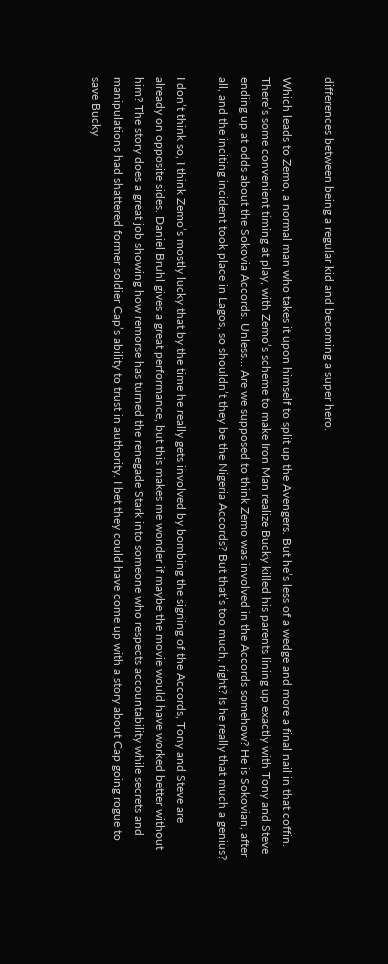differences between being a regular kid and becoming a super hero.

Which leads to Zemo, a normal man who takes it upon himself to split up the Avengers. But he’s less of a wedge and more a final nail in that coffin. There’s some convenient timing at play, with Zemo’s scheme to make Iron Man realize Bucky killed his parents lining up exactly with Tony and Steve ending up at odds about the Sokovia Accords. Unless… Are we supposed to think Zemo was involved in the Accords somehow? He is Sokovian, after all, and the inciting incident took place in Lagos, so shouldn’t they be the Nigeria Accords? But that’s too much, right? Is he really that much a genius?

I don’t think so, I think Zemo’s mostly lucky that by the time he really gets involved by bombing the signing of the Accords, Tony and Steve are already on opposite sides. Daniel Bruhl gives a great performance, but this makes me wonder if maybe the movie would have worked better without him? The story does a great job showing how remorse has turned the renegade Stark into someone who respects accountability while secrets and manipulations had shattered former soldier Cap’s ability to trust in authority. I bet they could have come up with a story about Cap going rogue to save Bucky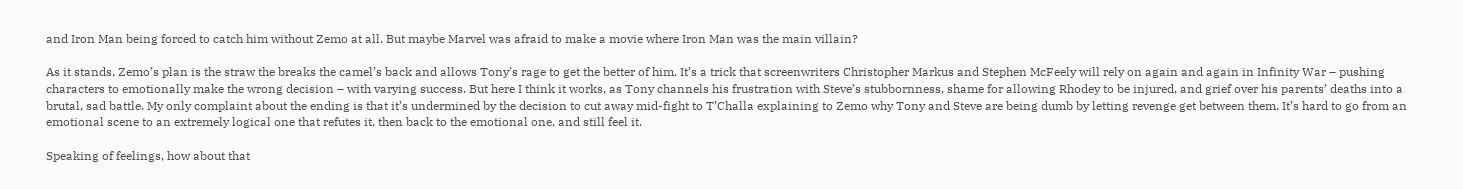and Iron Man being forced to catch him without Zemo at all. But maybe Marvel was afraid to make a movie where Iron Man was the main villain?

As it stands, Zemo’s plan is the straw the breaks the camel’s back and allows Tony’s rage to get the better of him. It’s a trick that screenwriters Christopher Markus and Stephen McFeely will rely on again and again in Infinity War – pushing characters to emotionally make the wrong decision – with varying success. But here I think it works, as Tony channels his frustration with Steve’s stubbornness, shame for allowing Rhodey to be injured, and grief over his parents’ deaths into a brutal, sad battle. My only complaint about the ending is that it’s undermined by the decision to cut away mid-fight to T’Challa explaining to Zemo why Tony and Steve are being dumb by letting revenge get between them. It’s hard to go from an emotional scene to an extremely logical one that refutes it, then back to the emotional one, and still feel it.

Speaking of feelings, how about that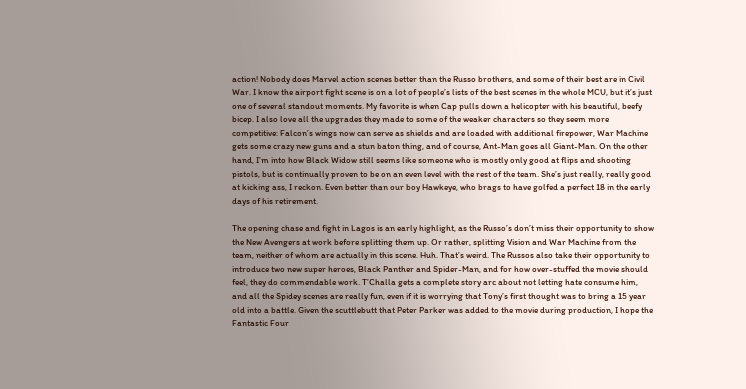action! Nobody does Marvel action scenes better than the Russo brothers, and some of their best are in Civil War. I know the airport fight scene is on a lot of people’s lists of the best scenes in the whole MCU, but it’s just one of several standout moments. My favorite is when Cap pulls down a helicopter with his beautiful, beefy bicep. I also love all the upgrades they made to some of the weaker characters so they seem more competitive: Falcon’s wings now can serve as shields and are loaded with additional firepower, War Machine gets some crazy new guns and a stun baton thing, and of course, Ant-Man goes all Giant-Man. On the other hand, I’m into how Black Widow still seems like someone who is mostly only good at flips and shooting pistols, but is continually proven to be on an even level with the rest of the team. She’s just really, really good at kicking ass, I reckon. Even better than our boy Hawkeye, who brags to have golfed a perfect 18 in the early days of his retirement.

The opening chase and fight in Lagos is an early highlight, as the Russo’s don’t miss their opportunity to show the New Avengers at work before splitting them up. Or rather, splitting Vision and War Machine from the team, neither of whom are actually in this scene. Huh. That’s weird. The Russos also take their opportunity to introduce two new super heroes, Black Panther and Spider-Man, and for how over-stuffed the movie should feel, they do commendable work. T’Challa gets a complete story arc about not letting hate consume him, and all the Spidey scenes are really fun, even if it is worrying that Tony’s first thought was to bring a 15 year old into a battle. Given the scuttlebutt that Peter Parker was added to the movie during production, I hope the Fantastic Four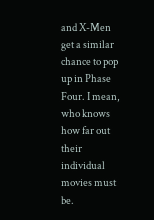and X-Men get a similar chance to pop up in Phase Four. I mean, who knows how far out their individual movies must be.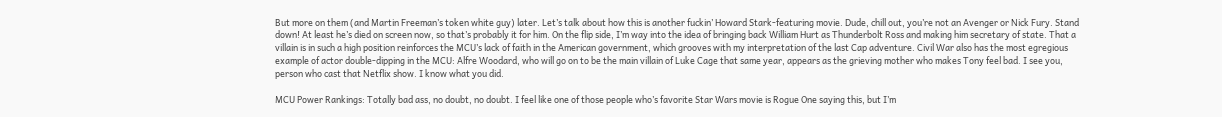But more on them (and Martin Freeman’s token white guy) later. Let’s talk about how this is another fuckin’ Howard Stark-featuring movie. Dude, chill out, you’re not an Avenger or Nick Fury. Stand down! At least he’s died on screen now, so that’s probably it for him. On the flip side, I’m way into the idea of bringing back William Hurt as Thunderbolt Ross and making him secretary of state. That a villain is in such a high position reinforces the MCU’s lack of faith in the American government, which grooves with my interpretation of the last Cap adventure. Civil War also has the most egregious example of actor double-dipping in the MCU: Alfre Woodard, who will go on to be the main villain of Luke Cage that same year, appears as the grieving mother who makes Tony feel bad. I see you, person who cast that Netflix show. I know what you did.

MCU Power Rankings: Totally bad ass, no doubt, no doubt. I feel like one of those people who’s favorite Star Wars movie is Rogue One saying this, but I’m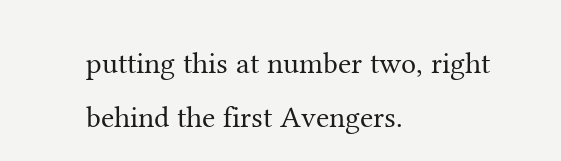putting this at number two, right behind the first Avengers.